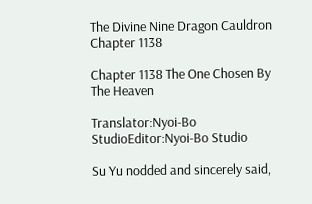The Divine Nine Dragon Cauldron Chapter 1138

Chapter 1138 The One Chosen By The Heaven

Translator:Nyoi-Bo StudioEditor:Nyoi-Bo Studio

Su Yu nodded and sincerely said,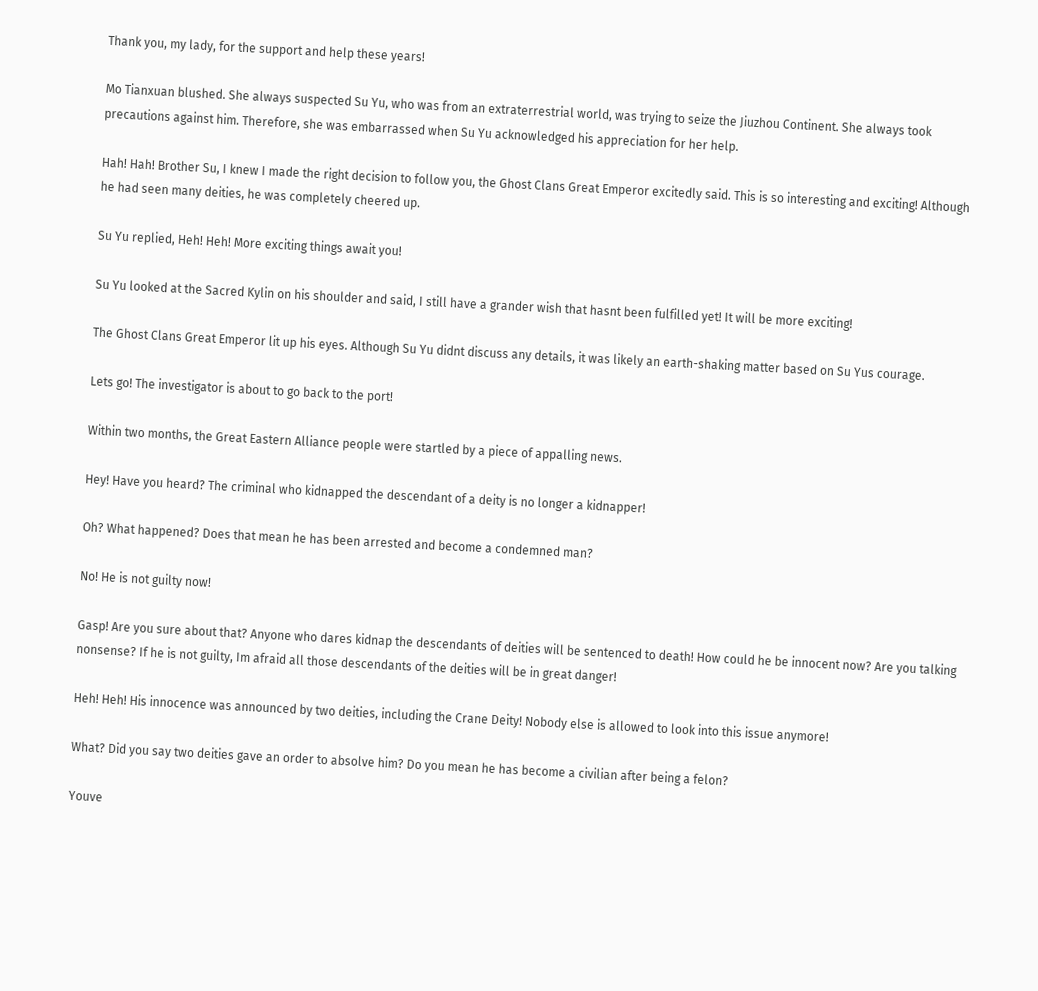Thank you, my lady, for the support and help these years!

Mo Tianxuan blushed. She always suspected Su Yu, who was from an extraterrestrial world, was trying to seize the Jiuzhou Continent. She always took precautions against him. Therefore, she was embarrassed when Su Yu acknowledged his appreciation for her help.

Hah! Hah! Brother Su, I knew I made the right decision to follow you, the Ghost Clans Great Emperor excitedly said. This is so interesting and exciting! Although he had seen many deities, he was completely cheered up.

Su Yu replied, Heh! Heh! More exciting things await you!

Su Yu looked at the Sacred Kylin on his shoulder and said, I still have a grander wish that hasnt been fulfilled yet! It will be more exciting!

The Ghost Clans Great Emperor lit up his eyes. Although Su Yu didnt discuss any details, it was likely an earth-shaking matter based on Su Yus courage.

Lets go! The investigator is about to go back to the port!

Within two months, the Great Eastern Alliance people were startled by a piece of appalling news.

Hey! Have you heard? The criminal who kidnapped the descendant of a deity is no longer a kidnapper!

Oh? What happened? Does that mean he has been arrested and become a condemned man?

No! He is not guilty now!

Gasp! Are you sure about that? Anyone who dares kidnap the descendants of deities will be sentenced to death! How could he be innocent now? Are you talking nonsense? If he is not guilty, Im afraid all those descendants of the deities will be in great danger!

Heh! Heh! His innocence was announced by two deities, including the Crane Deity! Nobody else is allowed to look into this issue anymore!

What? Did you say two deities gave an order to absolve him? Do you mean he has become a civilian after being a felon?

Youve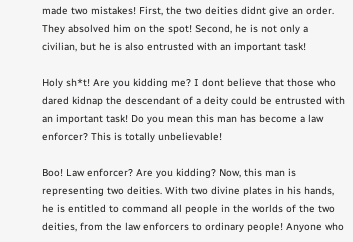made two mistakes! First, the two deities didnt give an order. They absolved him on the spot! Second, he is not only a civilian, but he is also entrusted with an important task!

Holy sh*t! Are you kidding me? I dont believe that those who dared kidnap the descendant of a deity could be entrusted with an important task! Do you mean this man has become a law enforcer? This is totally unbelievable!

Boo! Law enforcer? Are you kidding? Now, this man is representing two deities. With two divine plates in his hands, he is entitled to command all people in the worlds of the two deities, from the law enforcers to ordinary people! Anyone who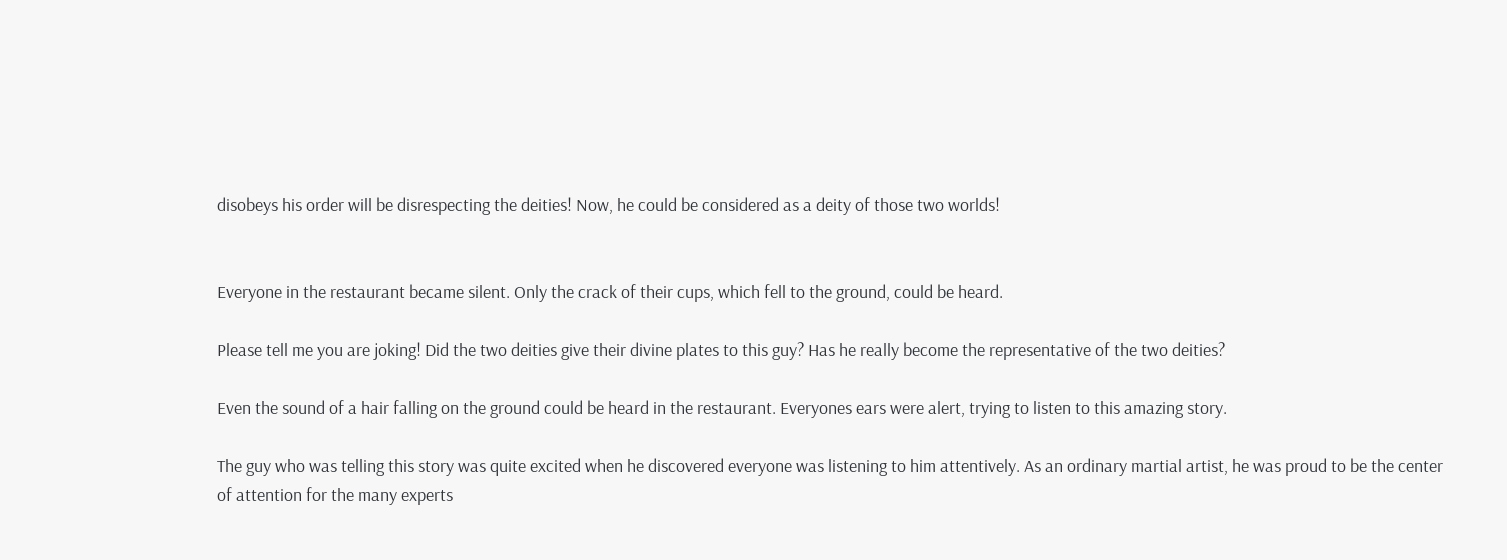disobeys his order will be disrespecting the deities! Now, he could be considered as a deity of those two worlds!


Everyone in the restaurant became silent. Only the crack of their cups, which fell to the ground, could be heard.

Please tell me you are joking! Did the two deities give their divine plates to this guy? Has he really become the representative of the two deities?

Even the sound of a hair falling on the ground could be heard in the restaurant. Everyones ears were alert, trying to listen to this amazing story.

The guy who was telling this story was quite excited when he discovered everyone was listening to him attentively. As an ordinary martial artist, he was proud to be the center of attention for the many experts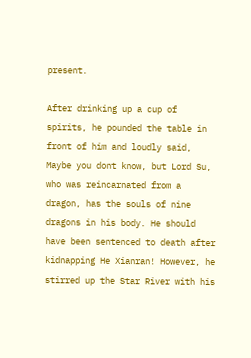present.

After drinking up a cup of spirits, he pounded the table in front of him and loudly said, Maybe you dont know, but Lord Su, who was reincarnated from a dragon, has the souls of nine dragons in his body. He should have been sentenced to death after kidnapping He Xianran! However, he stirred up the Star River with his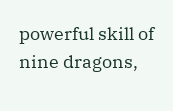powerful skill of nine dragons,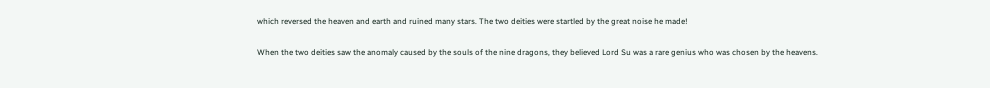which reversed the heaven and earth and ruined many stars. The two deities were startled by the great noise he made!

When the two deities saw the anomaly caused by the souls of the nine dragons, they believed Lord Su was a rare genius who was chosen by the heavens.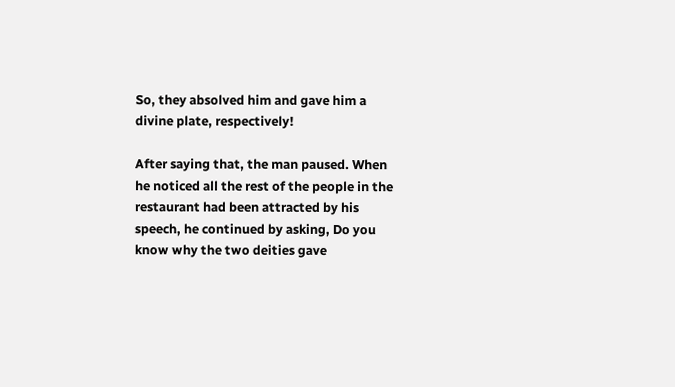So, they absolved him and gave him a divine plate, respectively!

After saying that, the man paused. When he noticed all the rest of the people in the restaurant had been attracted by his speech, he continued by asking, Do you know why the two deities gave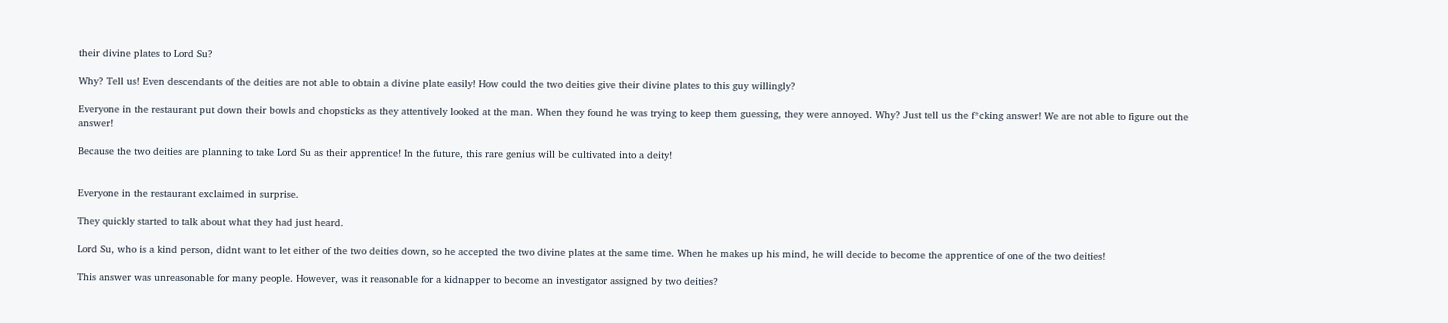their divine plates to Lord Su?

Why? Tell us! Even descendants of the deities are not able to obtain a divine plate easily! How could the two deities give their divine plates to this guy willingly?

Everyone in the restaurant put down their bowls and chopsticks as they attentively looked at the man. When they found he was trying to keep them guessing, they were annoyed. Why? Just tell us the f*cking answer! We are not able to figure out the answer!

Because the two deities are planning to take Lord Su as their apprentice! In the future, this rare genius will be cultivated into a deity!


Everyone in the restaurant exclaimed in surprise.

They quickly started to talk about what they had just heard.

Lord Su, who is a kind person, didnt want to let either of the two deities down, so he accepted the two divine plates at the same time. When he makes up his mind, he will decide to become the apprentice of one of the two deities!

This answer was unreasonable for many people. However, was it reasonable for a kidnapper to become an investigator assigned by two deities?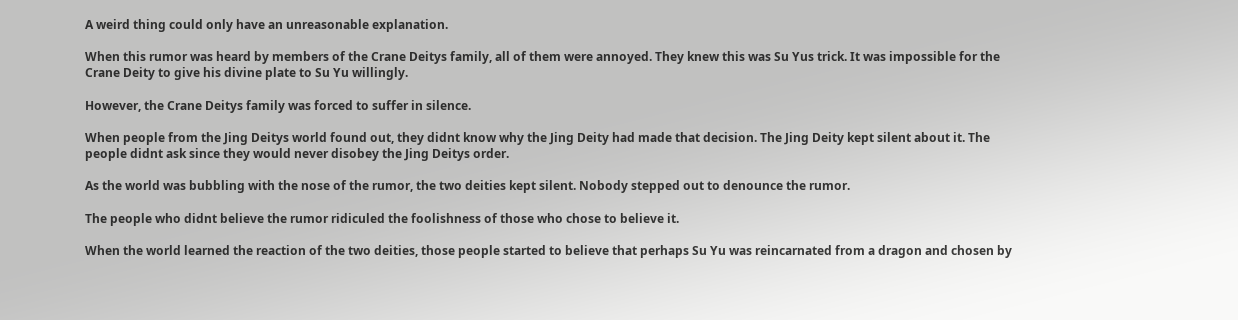A weird thing could only have an unreasonable explanation.

When this rumor was heard by members of the Crane Deitys family, all of them were annoyed. They knew this was Su Yus trick. It was impossible for the Crane Deity to give his divine plate to Su Yu willingly.

However, the Crane Deitys family was forced to suffer in silence.

When people from the Jing Deitys world found out, they didnt know why the Jing Deity had made that decision. The Jing Deity kept silent about it. The people didnt ask since they would never disobey the Jing Deitys order.

As the world was bubbling with the nose of the rumor, the two deities kept silent. Nobody stepped out to denounce the rumor.

The people who didnt believe the rumor ridiculed the foolishness of those who chose to believe it.

When the world learned the reaction of the two deities, those people started to believe that perhaps Su Yu was reincarnated from a dragon and chosen by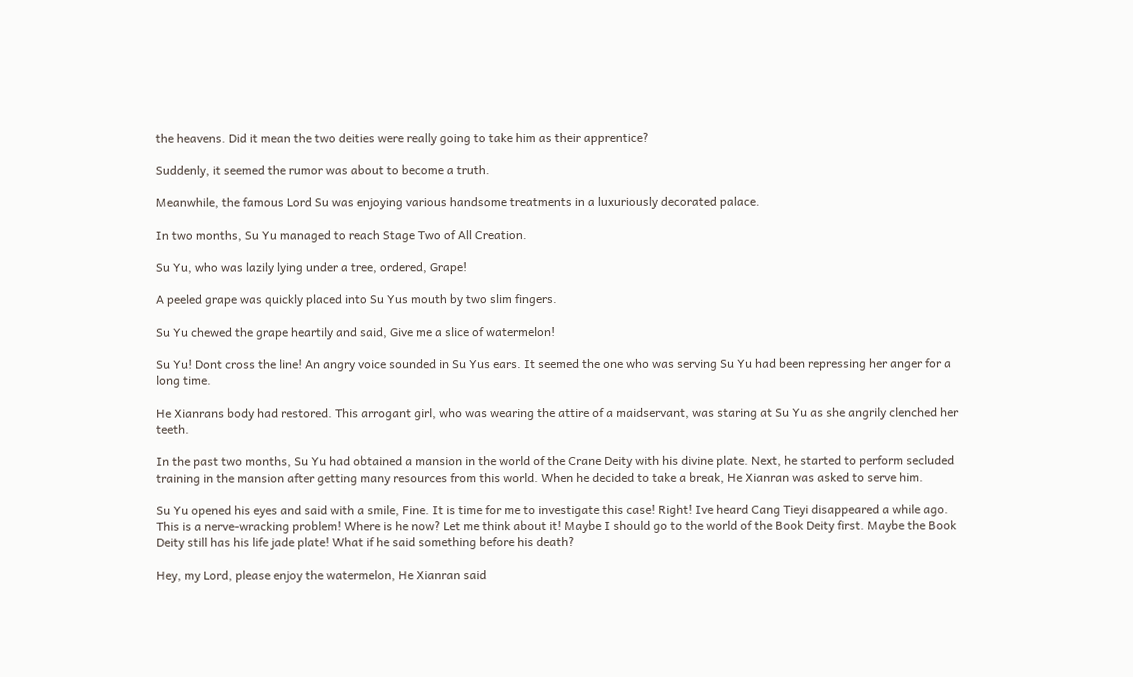the heavens. Did it mean the two deities were really going to take him as their apprentice?

Suddenly, it seemed the rumor was about to become a truth.

Meanwhile, the famous Lord Su was enjoying various handsome treatments in a luxuriously decorated palace.

In two months, Su Yu managed to reach Stage Two of All Creation.

Su Yu, who was lazily lying under a tree, ordered, Grape!

A peeled grape was quickly placed into Su Yus mouth by two slim fingers.

Su Yu chewed the grape heartily and said, Give me a slice of watermelon!

Su Yu! Dont cross the line! An angry voice sounded in Su Yus ears. It seemed the one who was serving Su Yu had been repressing her anger for a long time.

He Xianrans body had restored. This arrogant girl, who was wearing the attire of a maidservant, was staring at Su Yu as she angrily clenched her teeth.

In the past two months, Su Yu had obtained a mansion in the world of the Crane Deity with his divine plate. Next, he started to perform secluded training in the mansion after getting many resources from this world. When he decided to take a break, He Xianran was asked to serve him.

Su Yu opened his eyes and said with a smile, Fine. It is time for me to investigate this case! Right! Ive heard Cang Tieyi disappeared a while ago. This is a nerve-wracking problem! Where is he now? Let me think about it! Maybe I should go to the world of the Book Deity first. Maybe the Book Deity still has his life jade plate! What if he said something before his death?

Hey, my Lord, please enjoy the watermelon, He Xianran said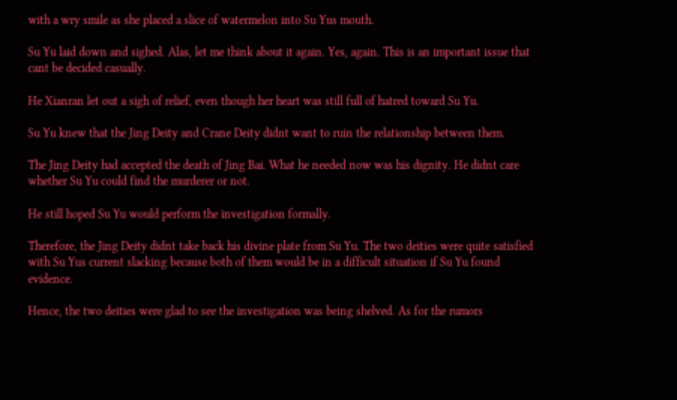with a wry smile as she placed a slice of watermelon into Su Yus mouth.

Su Yu laid down and sighed. Alas, let me think about it again. Yes, again. This is an important issue that cant be decided casually.

He Xianran let out a sigh of relief, even though her heart was still full of hatred toward Su Yu.

Su Yu knew that the Jing Deity and Crane Deity didnt want to ruin the relationship between them.

The Jing Deity had accepted the death of Jing Bai. What he needed now was his dignity. He didnt care whether Su Yu could find the murderer or not.

He still hoped Su Yu would perform the investigation formally.

Therefore, the Jing Deity didnt take back his divine plate from Su Yu. The two deities were quite satisfied with Su Yus current slacking because both of them would be in a difficult situation if Su Yu found evidence.

Hence, the two deities were glad to see the investigation was being shelved. As for the rumors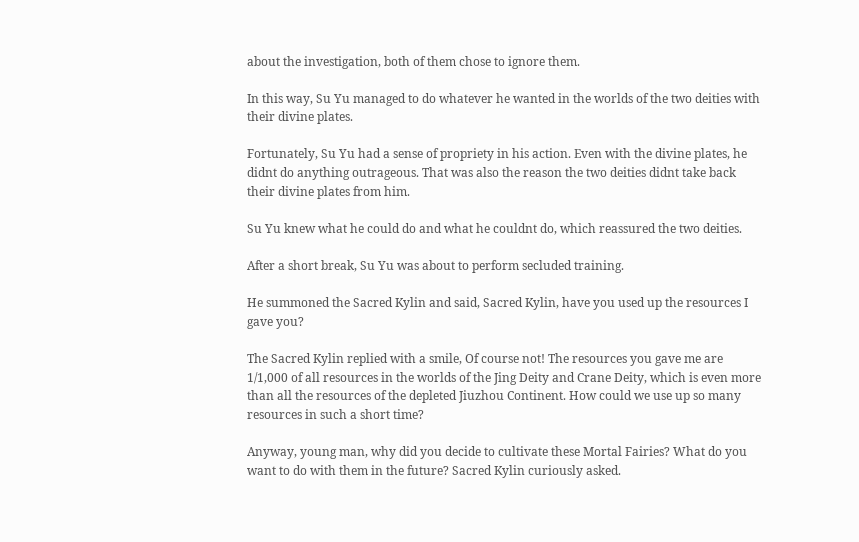about the investigation, both of them chose to ignore them.

In this way, Su Yu managed to do whatever he wanted in the worlds of the two deities with their divine plates.

Fortunately, Su Yu had a sense of propriety in his action. Even with the divine plates, he didnt do anything outrageous. That was also the reason the two deities didnt take back their divine plates from him.

Su Yu knew what he could do and what he couldnt do, which reassured the two deities.

After a short break, Su Yu was about to perform secluded training.

He summoned the Sacred Kylin and said, Sacred Kylin, have you used up the resources I gave you?

The Sacred Kylin replied with a smile, Of course not! The resources you gave me are 1/1,000 of all resources in the worlds of the Jing Deity and Crane Deity, which is even more than all the resources of the depleted Jiuzhou Continent. How could we use up so many resources in such a short time?

Anyway, young man, why did you decide to cultivate these Mortal Fairies? What do you want to do with them in the future? Sacred Kylin curiously asked.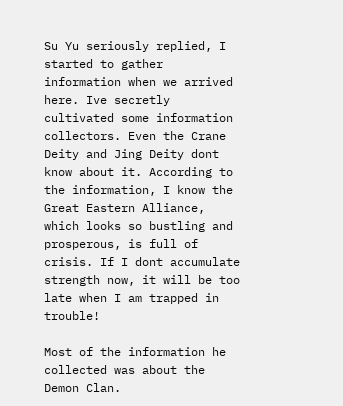Su Yu seriously replied, I started to gather information when we arrived here. Ive secretly cultivated some information collectors. Even the Crane Deity and Jing Deity dont know about it. According to the information, I know the Great Eastern Alliance, which looks so bustling and prosperous, is full of crisis. If I dont accumulate strength now, it will be too late when I am trapped in trouble!

Most of the information he collected was about the Demon Clan.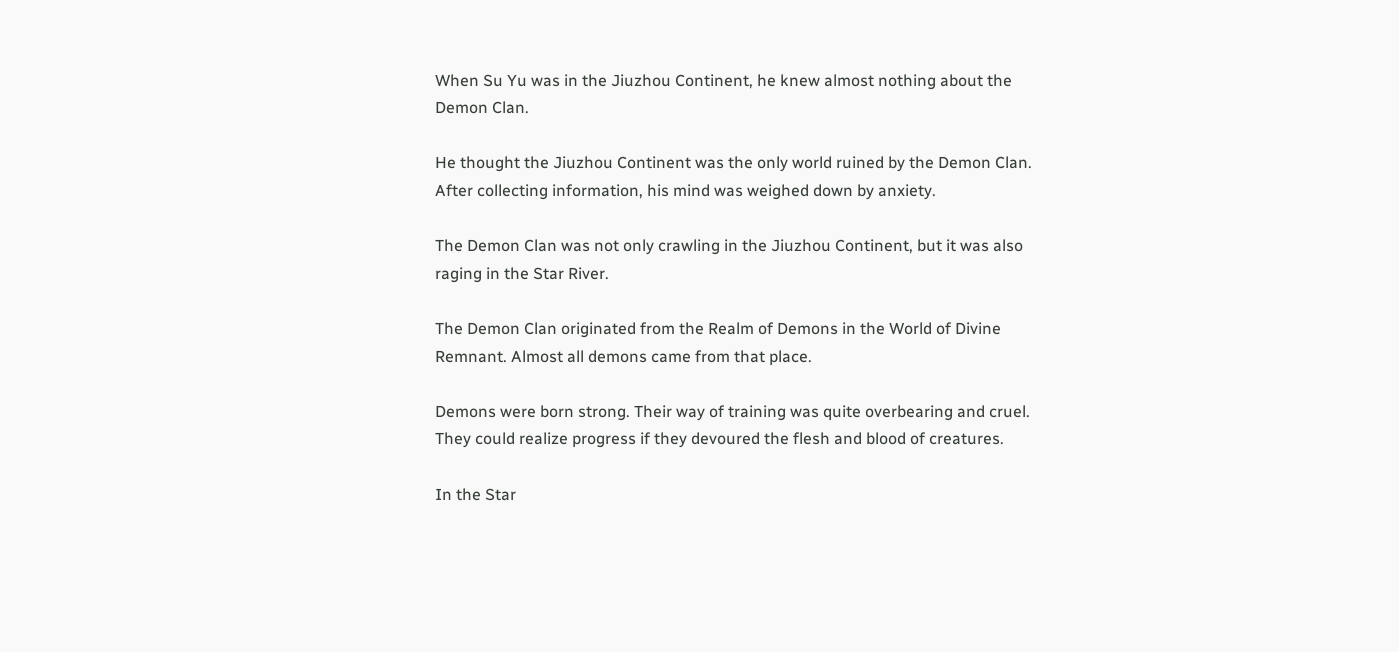When Su Yu was in the Jiuzhou Continent, he knew almost nothing about the Demon Clan.

He thought the Jiuzhou Continent was the only world ruined by the Demon Clan. After collecting information, his mind was weighed down by anxiety.

The Demon Clan was not only crawling in the Jiuzhou Continent, but it was also raging in the Star River.

The Demon Clan originated from the Realm of Demons in the World of Divine Remnant. Almost all demons came from that place.

Demons were born strong. Their way of training was quite overbearing and cruel. They could realize progress if they devoured the flesh and blood of creatures.

In the Star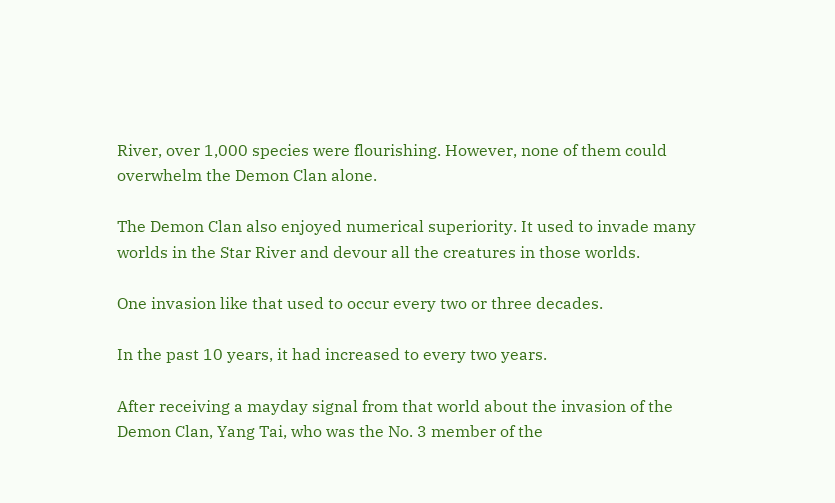River, over 1,000 species were flourishing. However, none of them could overwhelm the Demon Clan alone.

The Demon Clan also enjoyed numerical superiority. It used to invade many worlds in the Star River and devour all the creatures in those worlds.

One invasion like that used to occur every two or three decades.

In the past 10 years, it had increased to every two years.

After receiving a mayday signal from that world about the invasion of the Demon Clan, Yang Tai, who was the No. 3 member of the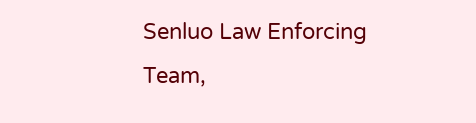Senluo Law Enforcing Team,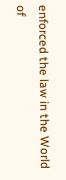enforced the law in the World of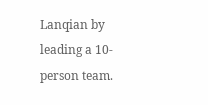Lanqian by leading a 10-person team.